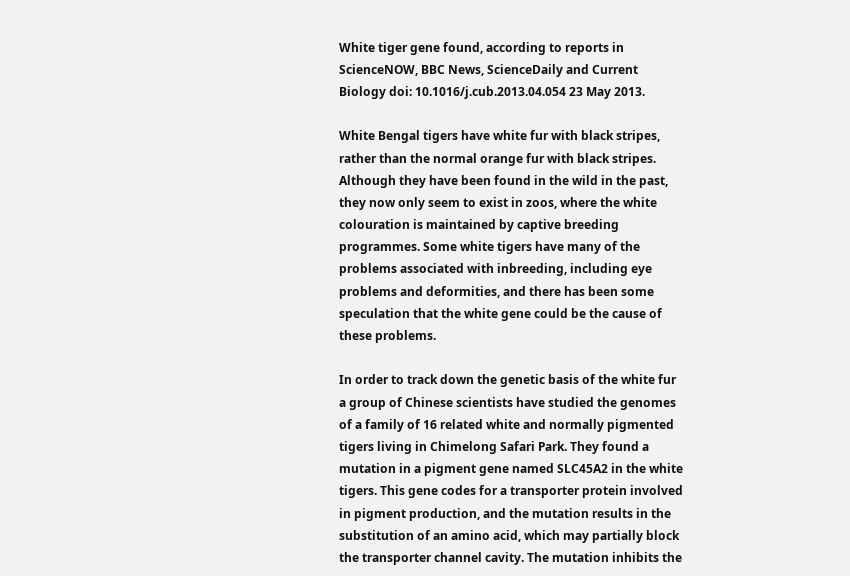White tiger gene found, according to reports in ScienceNOW, BBC News, ScienceDaily and Current Biology doi: 10.1016/j.cub.2013.04.054 23 May 2013.

White Bengal tigers have white fur with black stripes, rather than the normal orange fur with black stripes. Although they have been found in the wild in the past, they now only seem to exist in zoos, where the white colouration is maintained by captive breeding programmes. Some white tigers have many of the problems associated with inbreeding, including eye problems and deformities, and there has been some speculation that the white gene could be the cause of these problems.

In order to track down the genetic basis of the white fur a group of Chinese scientists have studied the genomes of a family of 16 related white and normally pigmented tigers living in Chimelong Safari Park. They found a mutation in a pigment gene named SLC45A2 in the white tigers. This gene codes for a transporter protein involved in pigment production, and the mutation results in the substitution of an amino acid, which may partially block the transporter channel cavity. The mutation inhibits the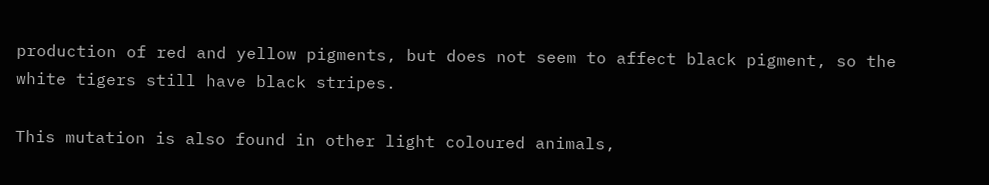production of red and yellow pigments, but does not seem to affect black pigment, so the white tigers still have black stripes.

This mutation is also found in other light coloured animals,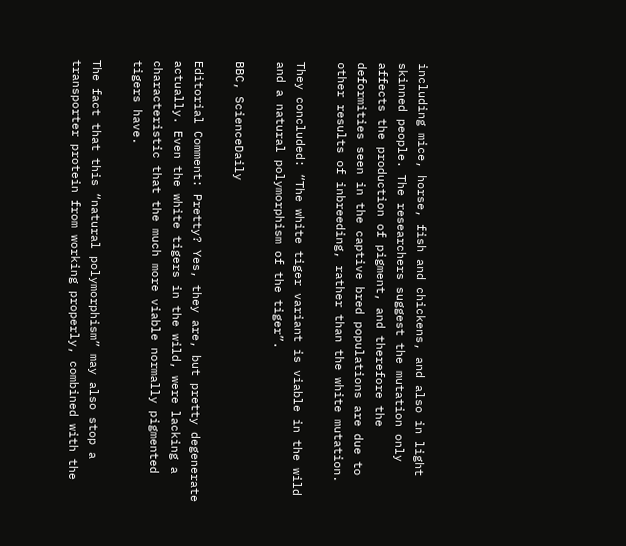including mice, horse, fish and chickens, and also in light skinned people. The researchers suggest the mutation only affects the production of pigment, and therefore the deformities seen in the captive bred populations are due to other results of inbreeding, rather than the white mutation.

They concluded: “The white tiger variant is viable in the wild and a natural polymorphism of the tiger”.

BBC, ScienceDaily

Editorial Comment: Pretty? Yes, they are, but pretty degenerate actually. Even the white tigers in the wild, were lacking a characteristic that the much more viable normally pigmented tigers have.

The fact that this “natural polymorphism” may also stop a transporter protein from working properly, combined with the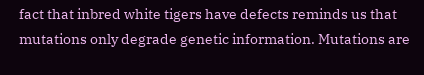fact that inbred white tigers have defects reminds us that mutations only degrade genetic information. Mutations are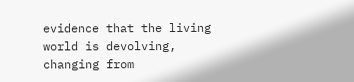evidence that the living world is devolving, changing from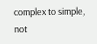complex to simple, not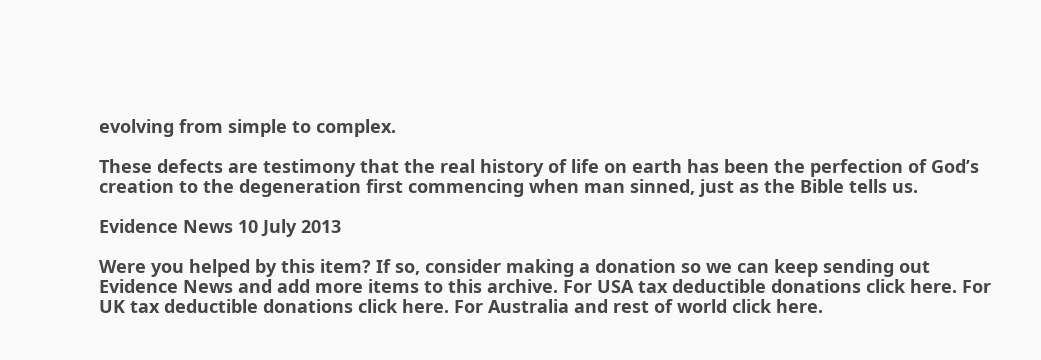evolving from simple to complex.

These defects are testimony that the real history of life on earth has been the perfection of God’s creation to the degeneration first commencing when man sinned, just as the Bible tells us.

Evidence News 10 July 2013

Were you helped by this item? If so, consider making a donation so we can keep sending out Evidence News and add more items to this archive. For USA tax deductible donations click here. For UK tax deductible donations click here. For Australia and rest of world click here.